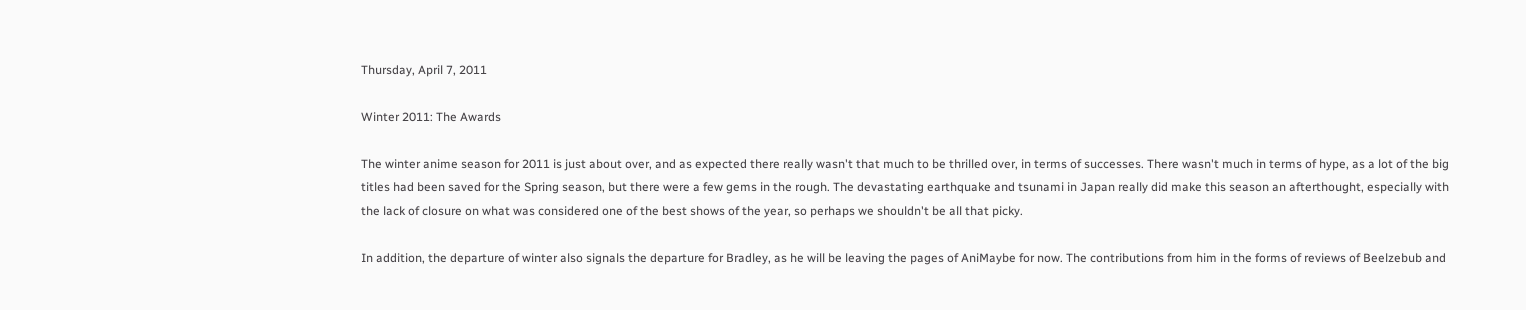Thursday, April 7, 2011

Winter 2011: The Awards

The winter anime season for 2011 is just about over, and as expected there really wasn't that much to be thrilled over, in terms of successes. There wasn't much in terms of hype, as a lot of the big titles had been saved for the Spring season, but there were a few gems in the rough. The devastating earthquake and tsunami in Japan really did make this season an afterthought, especially with the lack of closure on what was considered one of the best shows of the year, so perhaps we shouldn't be all that picky.

In addition, the departure of winter also signals the departure for Bradley, as he will be leaving the pages of AniMaybe for now. The contributions from him in the forms of reviews of Beelzebub and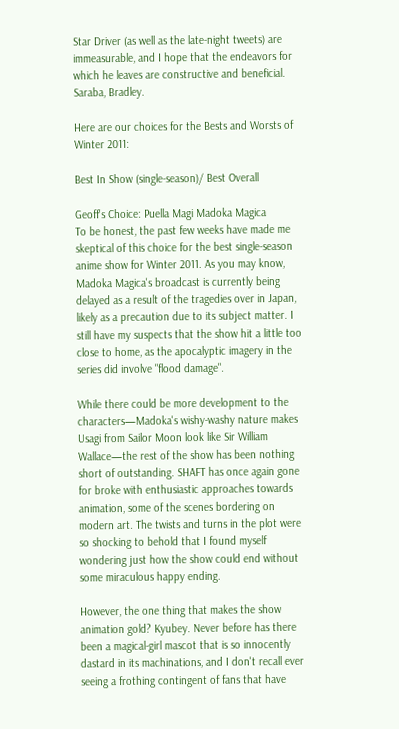Star Driver (as well as the late-night tweets) are immeasurable, and I hope that the endeavors for which he leaves are constructive and beneficial. Saraba, Bradley.

Here are our choices for the Bests and Worsts of Winter 2011:

Best In Show (single-season)/ Best Overall

Geoff's Choice: Puella Magi Madoka Magica
To be honest, the past few weeks have made me skeptical of this choice for the best single-season anime show for Winter 2011. As you may know, Madoka Magica's broadcast is currently being delayed as a result of the tragedies over in Japan, likely as a precaution due to its subject matter. I still have my suspects that the show hit a little too close to home, as the apocalyptic imagery in the series did involve "flood damage".

While there could be more development to the characters—Madoka's wishy-washy nature makes Usagi from Sailor Moon look like Sir William Wallace—the rest of the show has been nothing short of outstanding. SHAFT has once again gone for broke with enthusiastic approaches towards animation, some of the scenes bordering on modern art. The twists and turns in the plot were so shocking to behold that I found myself wondering just how the show could end without some miraculous happy ending.

However, the one thing that makes the show animation gold? Kyubey. Never before has there been a magical-girl mascot that is so innocently dastard in its machinations, and I don't recall ever seeing a frothing contingent of fans that have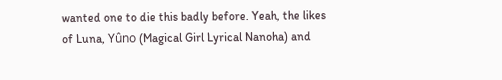wanted one to die this badly before. Yeah, the likes of Luna, Yûno (Magical Girl Lyrical Nanoha) and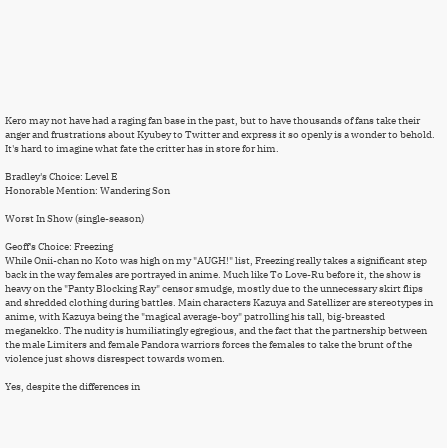Kero may not have had a raging fan base in the past, but to have thousands of fans take their anger and frustrations about Kyubey to Twitter and express it so openly is a wonder to behold. It's hard to imagine what fate the critter has in store for him.

Bradley's Choice: Level E
Honorable Mention: Wandering Son

Worst In Show (single-season)

Geoff's Choice: Freezing
While Onii-chan no Koto was high on my "AUGH!" list, Freezing really takes a significant step back in the way females are portrayed in anime. Much like To Love-Ru before it, the show is heavy on the "Panty Blocking Ray" censor smudge, mostly due to the unnecessary skirt flips and shredded clothing during battles. Main characters Kazuya and Satellizer are stereotypes in anime, with Kazuya being the "magical average-boy" patrolling his tall, big-breasted meganekko. The nudity is humiliatingly egregious, and the fact that the partnership between the male Limiters and female Pandora warriors forces the females to take the brunt of the violence just shows disrespect towards women.

Yes, despite the differences in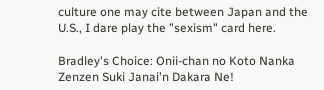culture one may cite between Japan and the U.S., I dare play the "sexism" card here.

Bradley's Choice: Onii-chan no Koto Nanka Zenzen Suki Janai'n Dakara Ne!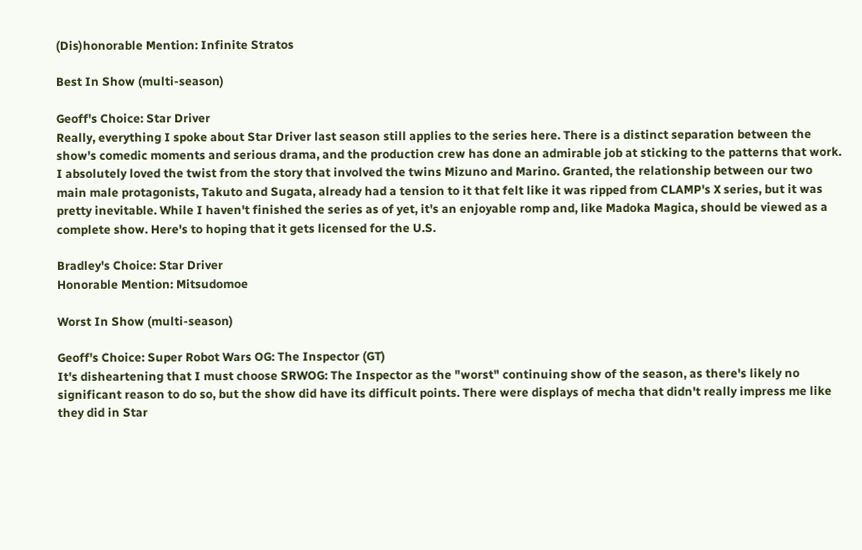(Dis)honorable Mention: Infinite Stratos

Best In Show (multi-season)

Geoff's Choice: Star Driver
Really, everything I spoke about Star Driver last season still applies to the series here. There is a distinct separation between the show's comedic moments and serious drama, and the production crew has done an admirable job at sticking to the patterns that work. I absolutely loved the twist from the story that involved the twins Mizuno and Marino. Granted, the relationship between our two main male protagonists, Takuto and Sugata, already had a tension to it that felt like it was ripped from CLAMP's X series, but it was pretty inevitable. While I haven't finished the series as of yet, it's an enjoyable romp and, like Madoka Magica, should be viewed as a complete show. Here's to hoping that it gets licensed for the U.S.

Bradley's Choice: Star Driver
Honorable Mention: Mitsudomoe

Worst In Show (multi-season)

Geoff's Choice: Super Robot Wars OG: The Inspector (GT)
It's disheartening that I must choose SRWOG: The Inspector as the "worst" continuing show of the season, as there's likely no significant reason to do so, but the show did have its difficult points. There were displays of mecha that didn't really impress me like they did in Star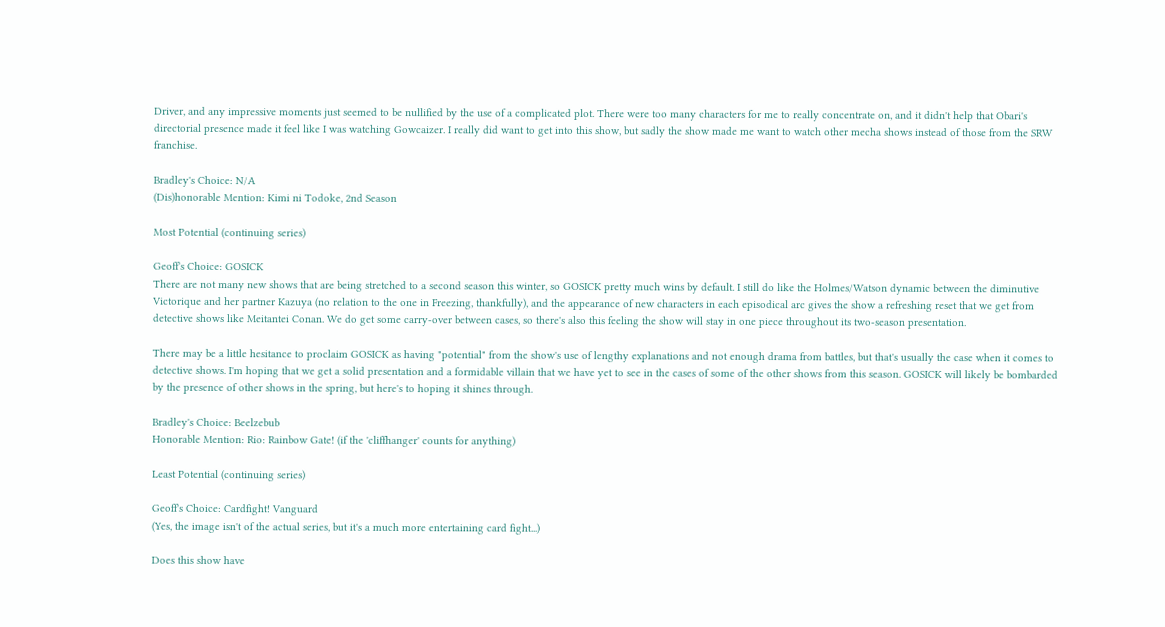Driver, and any impressive moments just seemed to be nullified by the use of a complicated plot. There were too many characters for me to really concentrate on, and it didn't help that Obari's directorial presence made it feel like I was watching Gowcaizer. I really did want to get into this show, but sadly the show made me want to watch other mecha shows instead of those from the SRW franchise.

Bradley's Choice: N/A
(Dis)honorable Mention: Kimi ni Todoke, 2nd Season

Most Potential (continuing series)

Geoff's Choice: GOSICK
There are not many new shows that are being stretched to a second season this winter, so GOSICK pretty much wins by default. I still do like the Holmes/Watson dynamic between the diminutive Victorique and her partner Kazuya (no relation to the one in Freezing, thankfully), and the appearance of new characters in each episodical arc gives the show a refreshing reset that we get from detective shows like Meitantei Conan. We do get some carry-over between cases, so there's also this feeling the show will stay in one piece throughout its two-season presentation.

There may be a little hesitance to proclaim GOSICK as having "potential" from the show's use of lengthy explanations and not enough drama from battles, but that's usually the case when it comes to detective shows. I'm hoping that we get a solid presentation and a formidable villain that we have yet to see in the cases of some of the other shows from this season. GOSICK will likely be bombarded by the presence of other shows in the spring, but here's to hoping it shines through.

Bradley's Choice: Beelzebub
Honorable Mention: Rio: Rainbow Gate! (if the 'cliffhanger' counts for anything)

Least Potential (continuing series)

Geoff's Choice: Cardfight! Vanguard
(Yes, the image isn't of the actual series, but it's a much more entertaining card fight...)

Does this show have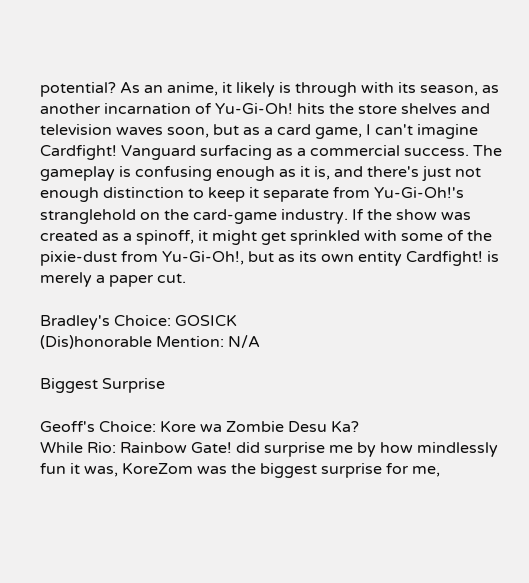potential? As an anime, it likely is through with its season, as another incarnation of Yu-Gi-Oh! hits the store shelves and television waves soon, but as a card game, I can't imagine Cardfight! Vanguard surfacing as a commercial success. The gameplay is confusing enough as it is, and there's just not enough distinction to keep it separate from Yu-Gi-Oh!'s stranglehold on the card-game industry. If the show was created as a spinoff, it might get sprinkled with some of the pixie-dust from Yu-Gi-Oh!, but as its own entity Cardfight! is merely a paper cut.

Bradley's Choice: GOSICK
(Dis)honorable Mention: N/A

Biggest Surprise

Geoff's Choice: Kore wa Zombie Desu Ka?
While Rio: Rainbow Gate! did surprise me by how mindlessly fun it was, KoreZom was the biggest surprise for me,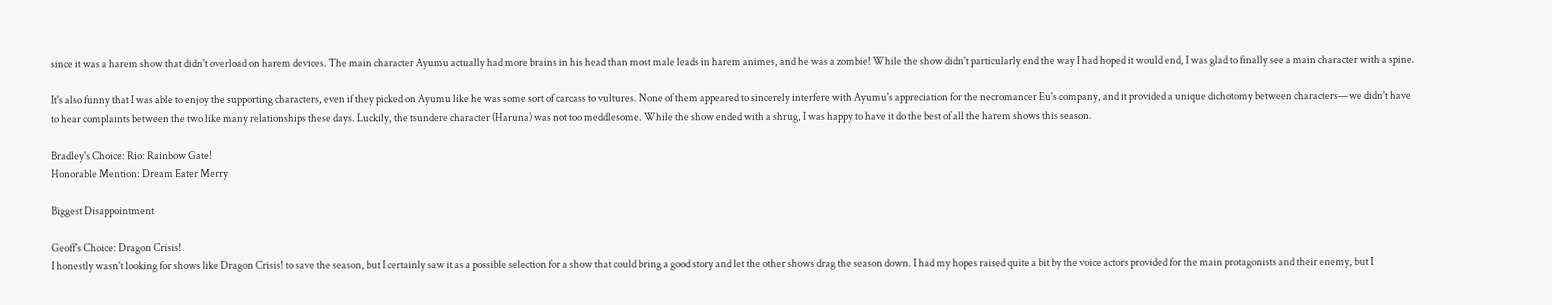since it was a harem show that didn't overload on harem devices. The main character Ayumu actually had more brains in his head than most male leads in harem animes, and he was a zombie! While the show didn't particularly end the way I had hoped it would end, I was glad to finally see a main character with a spine.

It's also funny that I was able to enjoy the supporting characters, even if they picked on Ayumu like he was some sort of carcass to vultures. None of them appeared to sincerely interfere with Ayumu's appreciation for the necromancer Eu's company, and it provided a unique dichotomy between characters—we didn't have to hear complaints between the two like many relationships these days. Luckily, the tsundere character (Haruna) was not too meddlesome. While the show ended with a shrug, I was happy to have it do the best of all the harem shows this season.

Bradley's Choice: Rio: Rainbow Gate!
Honorable Mention: Dream Eater Merry

Biggest Disappointment

Geoff's Choice: Dragon Crisis!
I honestly wasn't looking for shows like Dragon Crisis! to save the season, but I certainly saw it as a possible selection for a show that could bring a good story and let the other shows drag the season down. I had my hopes raised quite a bit by the voice actors provided for the main protagonists and their enemy, but I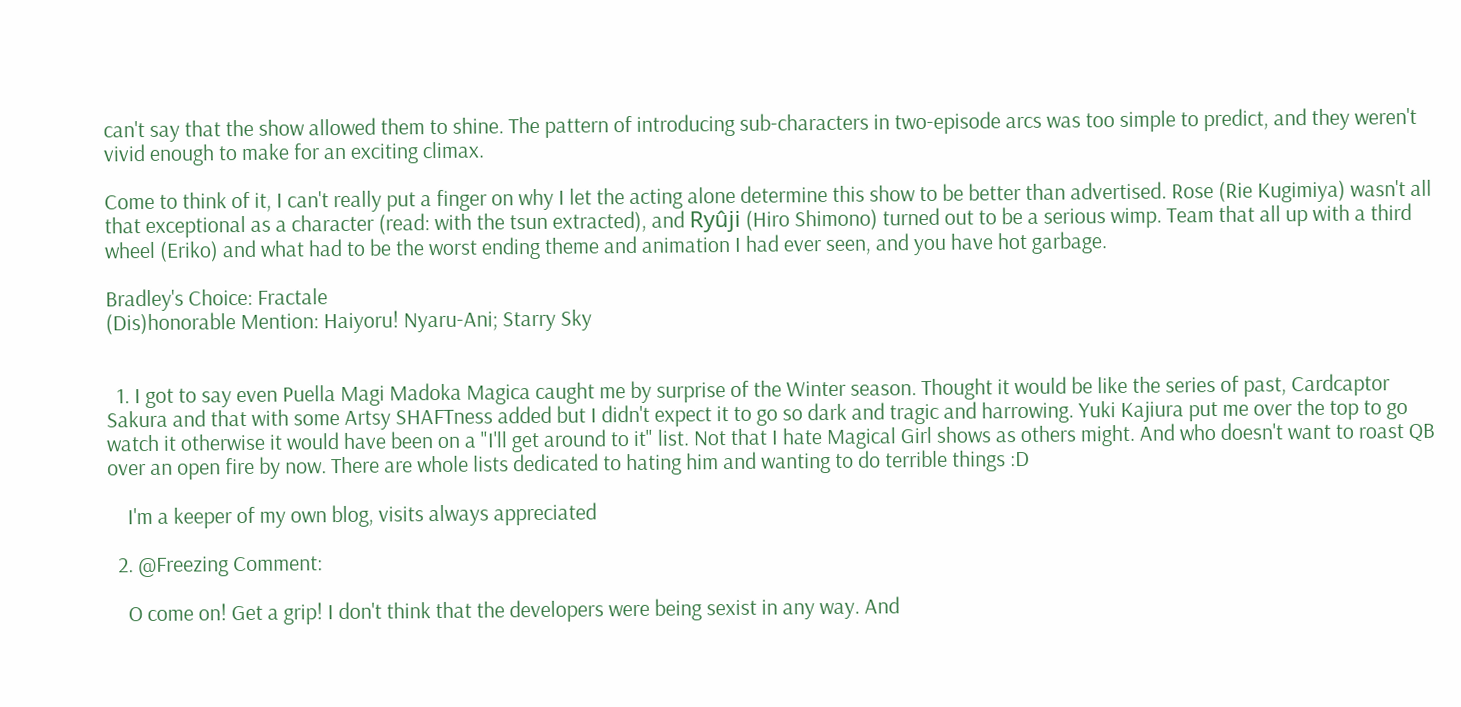can't say that the show allowed them to shine. The pattern of introducing sub-characters in two-episode arcs was too simple to predict, and they weren't vivid enough to make for an exciting climax.

Come to think of it, I can't really put a finger on why I let the acting alone determine this show to be better than advertised. Rose (Rie Kugimiya) wasn't all that exceptional as a character (read: with the tsun extracted), and Ryûji (Hiro Shimono) turned out to be a serious wimp. Team that all up with a third wheel (Eriko) and what had to be the worst ending theme and animation I had ever seen, and you have hot garbage.

Bradley's Choice: Fractale
(Dis)honorable Mention: Haiyoru! Nyaru-Ani; Starry Sky


  1. I got to say even Puella Magi Madoka Magica caught me by surprise of the Winter season. Thought it would be like the series of past, Cardcaptor Sakura and that with some Artsy SHAFTness added but I didn't expect it to go so dark and tragic and harrowing. Yuki Kajiura put me over the top to go watch it otherwise it would have been on a "I'll get around to it" list. Not that I hate Magical Girl shows as others might. And who doesn't want to roast QB over an open fire by now. There are whole lists dedicated to hating him and wanting to do terrible things :D

    I'm a keeper of my own blog, visits always appreciated

  2. @Freezing Comment:

    O come on! Get a grip! I don't think that the developers were being sexist in any way. And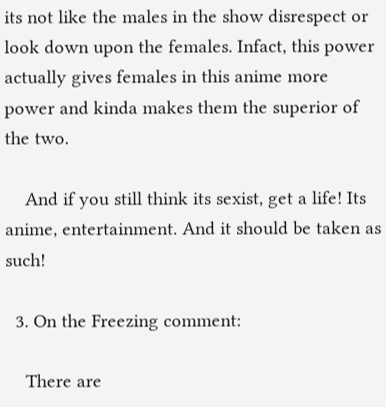its not like the males in the show disrespect or look down upon the females. Infact, this power actually gives females in this anime more power and kinda makes them the superior of the two.

    And if you still think its sexist, get a life! Its anime, entertainment. And it should be taken as such!

  3. On the Freezing comment:

    There are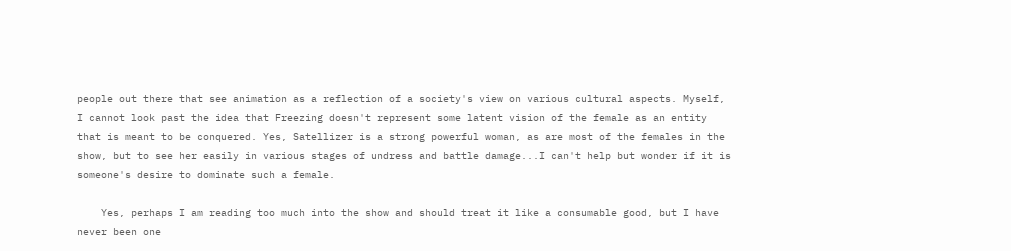people out there that see animation as a reflection of a society's view on various cultural aspects. Myself, I cannot look past the idea that Freezing doesn't represent some latent vision of the female as an entity that is meant to be conquered. Yes, Satellizer is a strong powerful woman, as are most of the females in the show, but to see her easily in various stages of undress and battle damage...I can't help but wonder if it is someone's desire to dominate such a female.

    Yes, perhaps I am reading too much into the show and should treat it like a consumable good, but I have never been one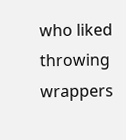who liked throwing wrappers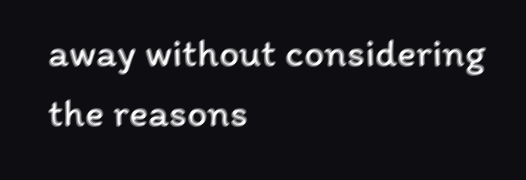away without considering the reasons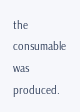the consumable was produced.